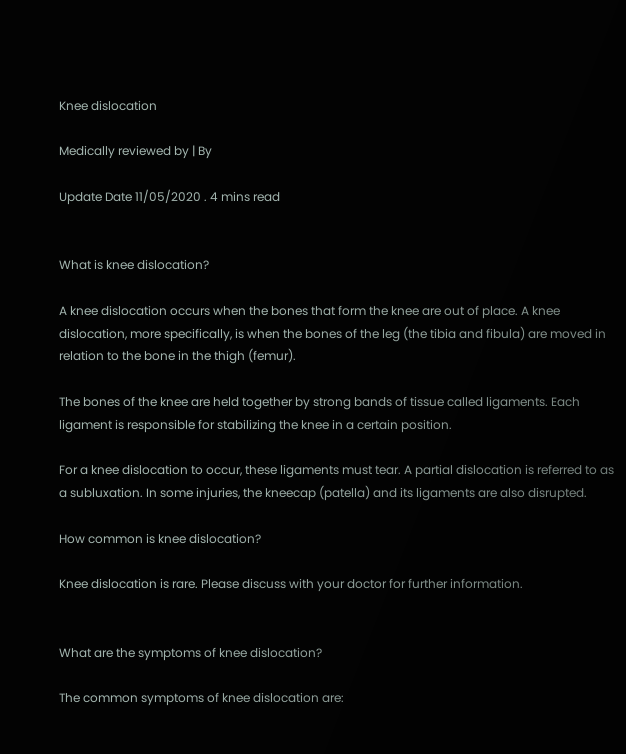Knee dislocation

Medically reviewed by | By

Update Date 11/05/2020 . 4 mins read


What is knee dislocation?

A knee dislocation occurs when the bones that form the knee are out of place. A knee dislocation, more specifically, is when the bones of the leg (the tibia and fibula) are moved in relation to the bone in the thigh (femur).

The bones of the knee are held together by strong bands of tissue called ligaments. Each ligament is responsible for stabilizing the knee in a certain position.

For a knee dislocation to occur, these ligaments must tear. A partial dislocation is referred to as a subluxation. In some injuries, the kneecap (patella) and its ligaments are also disrupted.

How common is knee dislocation?

Knee dislocation is rare. Please discuss with your doctor for further information.


What are the symptoms of knee dislocation?

The common symptoms of knee dislocation are: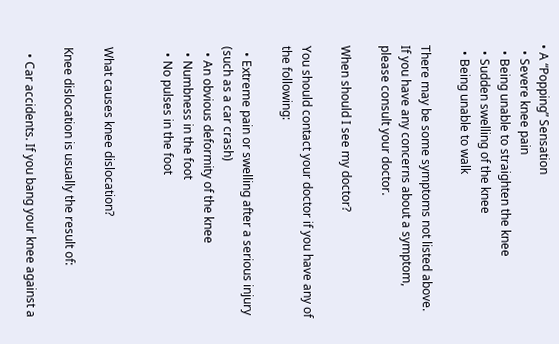• A “Popping” Sensation
  • Severe knee pain
  • Being unable to straighten the knee
  • Sudden swelling of the knee
  • Being unable to walk

There may be some symptoms not listed above. If you have any concerns about a symptom, please consult your doctor.

When should I see my doctor?

You should contact your doctor if you have any of the following:

  • Extreme pain or swelling after a serious injury (such as a car crash)
  • An obvious deformity of the knee
  • Numbness in the foot
  • No pulses in the foot


What causes knee dislocation?

Knee dislocation is usually the result of:

  • Car accidents. If you bang your knee against a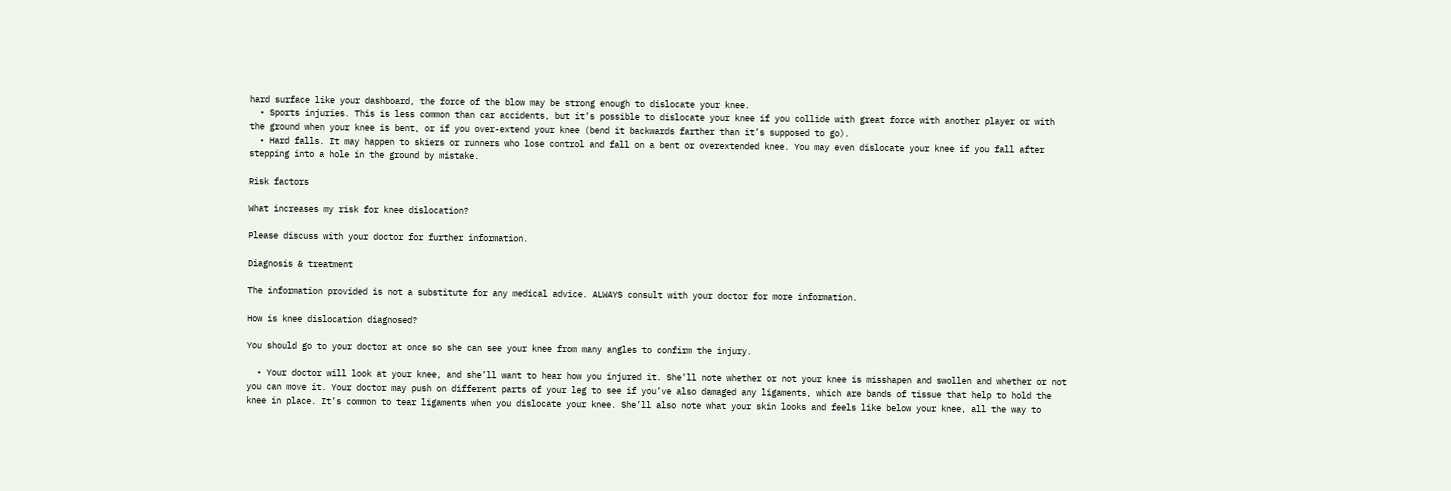hard surface like your dashboard, the force of the blow may be strong enough to dislocate your knee.
  • Sports injuries. This is less common than car accidents, but it’s possible to dislocate your knee if you collide with great force with another player or with the ground when your knee is bent, or if you over-extend your knee (bend it backwards farther than it’s supposed to go).
  • Hard falls. It may happen to skiers or runners who lose control and fall on a bent or overextended knee. You may even dislocate your knee if you fall after stepping into a hole in the ground by mistake.

Risk factors

What increases my risk for knee dislocation?

Please discuss with your doctor for further information.

Diagnosis & treatment

The information provided is not a substitute for any medical advice. ALWAYS consult with your doctor for more information.

How is knee dislocation diagnosed?

You should go to your doctor at once so she can see your knee from many angles to confirm the injury.

  • Your doctor will look at your knee, and she’ll want to hear how you injured it. She’ll note whether or not your knee is misshapen and swollen and whether or not you can move it. Your doctor may push on different parts of your leg to see if you’ve also damaged any ligaments, which are bands of tissue that help to hold the knee in place. It’s common to tear ligaments when you dislocate your knee. She’ll also note what your skin looks and feels like below your knee, all the way to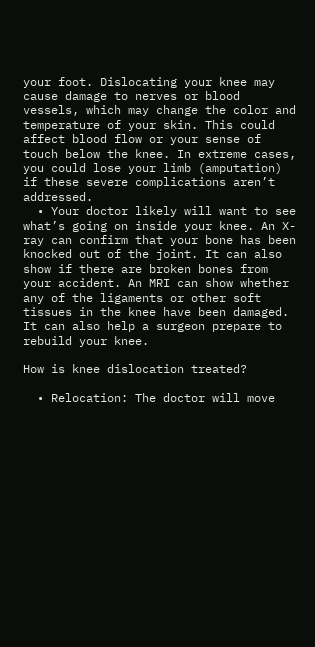your foot. Dislocating your knee may cause damage to nerves or blood vessels, which may change the color and temperature of your skin. This could affect blood flow or your sense of touch below the knee. In extreme cases, you could lose your limb (amputation) if these severe complications aren’t addressed.
  • Your doctor likely will want to see what’s going on inside your knee. An X-ray can confirm that your bone has been knocked out of the joint. It can also show if there are broken bones from your accident. An MRI can show whether any of the ligaments or other soft tissues in the knee have been damaged. It can also help a surgeon prepare to rebuild your knee.

How is knee dislocation treated?

  • Relocation: The doctor will move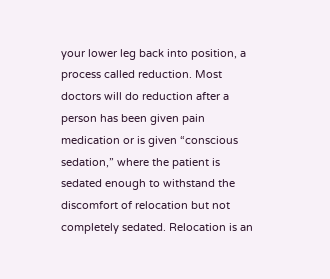your lower leg back into position, a process called reduction. Most doctors will do reduction after a person has been given pain medication or is given “conscious sedation,” where the patient is sedated enough to withstand the discomfort of relocation but not completely sedated. Relocation is an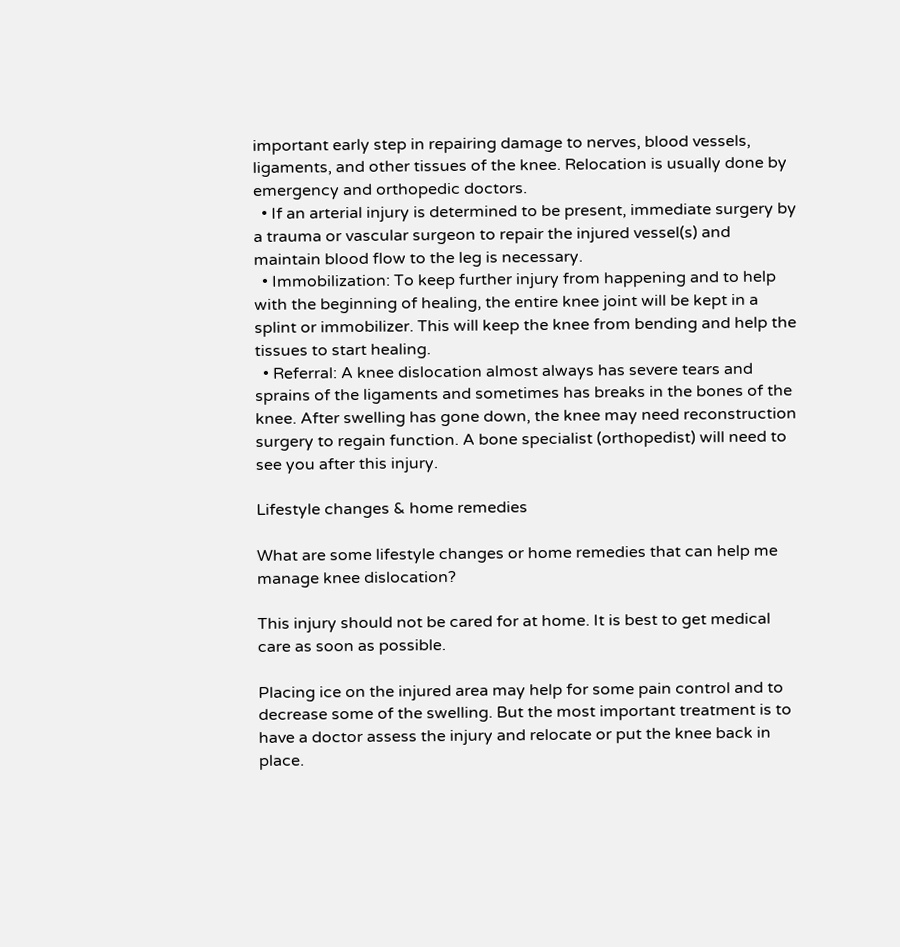important early step in repairing damage to nerves, blood vessels, ligaments, and other tissues of the knee. Relocation is usually done by emergency and orthopedic doctors.
  • If an arterial injury is determined to be present, immediate surgery by a trauma or vascular surgeon to repair the injured vessel(s) and maintain blood flow to the leg is necessary.
  • Immobilization: To keep further injury from happening and to help with the beginning of healing, the entire knee joint will be kept in a splint or immobilizer. This will keep the knee from bending and help the tissues to start healing.
  • Referral: A knee dislocation almost always has severe tears and sprains of the ligaments and sometimes has breaks in the bones of the knee. After swelling has gone down, the knee may need reconstruction surgery to regain function. A bone specialist (orthopedist) will need to see you after this injury.

Lifestyle changes & home remedies

What are some lifestyle changes or home remedies that can help me manage knee dislocation?

This injury should not be cared for at home. It is best to get medical care as soon as possible.

Placing ice on the injured area may help for some pain control and to decrease some of the swelling. But the most important treatment is to have a doctor assess the injury and relocate or put the knee back in place.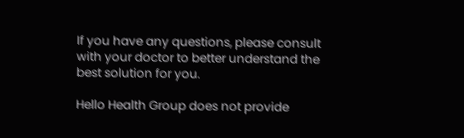If you have any questions, please consult with your doctor to better understand the best solution for you.

Hello Health Group does not provide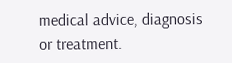medical advice, diagnosis or treatment.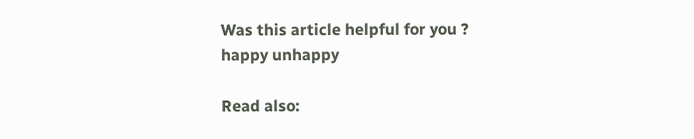Was this article helpful for you ?
happy unhappy

Read also: